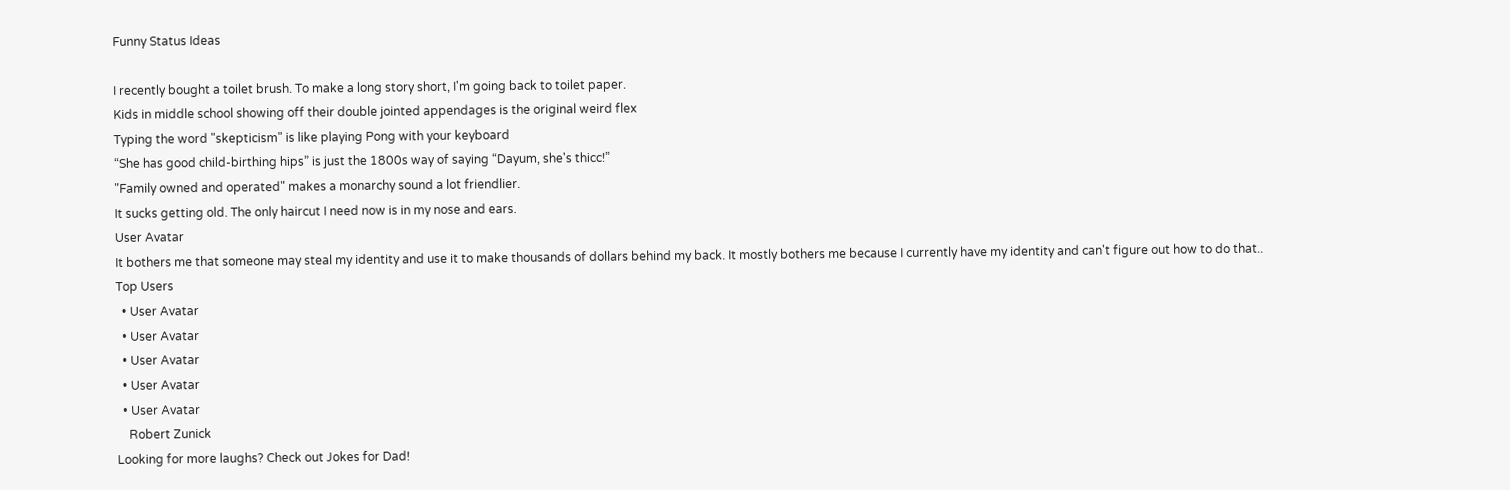Funny Status Ideas

I recently bought a toilet brush. To make a long story short, I'm going back to toilet paper.
Kids in middle school showing off their double jointed appendages is the original weird flex
Typing the word "skepticism" is like playing Pong with your keyboard
“She has good child-birthing hips” is just the 1800s way of saying “Dayum, she's thicc!”
"Family owned and operated" makes a monarchy sound a lot friendlier.
It sucks getting old. The only haircut I need now is in my nose and ears.
User Avatar
It bothers me that someone may steal my identity and use it to make thousands of dollars behind my back. It mostly bothers me because I currently have my identity and can't figure out how to do that..
Top Users
  • User Avatar
  • User Avatar
  • User Avatar
  • User Avatar
  • User Avatar
    Robert Zunick
Looking for more laughs? Check out Jokes for Dad!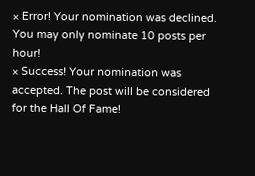× Error! Your nomination was declined. You may only nominate 10 posts per hour!
× Success! Your nomination was accepted. The post will be considered for the Hall Of Fame!